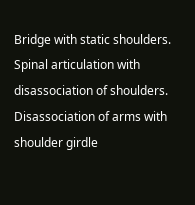Bridge with static shoulders. Spinal articulation with disassociation of shoulders.
Disassociation of arms with shoulder girdle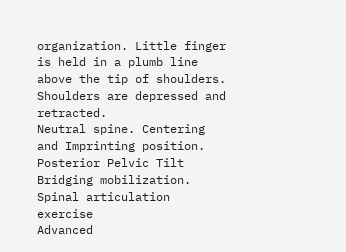organization. Little finger is held in a plumb line above the tip of shoulders. Shoulders are depressed and retracted.
Neutral spine. Centering and Imprinting position.
Posterior Pelvic Tilt
Bridging mobilization. Spinal articulation exercise
Advanced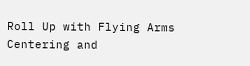Roll Up with Flying Arms
Centering and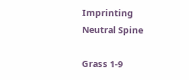Imprinting
Neutral Spine

Grass 1-9